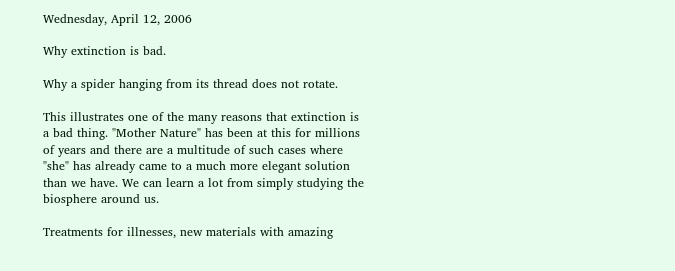Wednesday, April 12, 2006

Why extinction is bad.

Why a spider hanging from its thread does not rotate.

This illustrates one of the many reasons that extinction is a bad thing. "Mother Nature" has been at this for millions of years and there are a multitude of such cases where "she" has already came to a much more elegant solution than we have. We can learn a lot from simply studying the biosphere around us.

Treatments for illnesses, new materials with amazing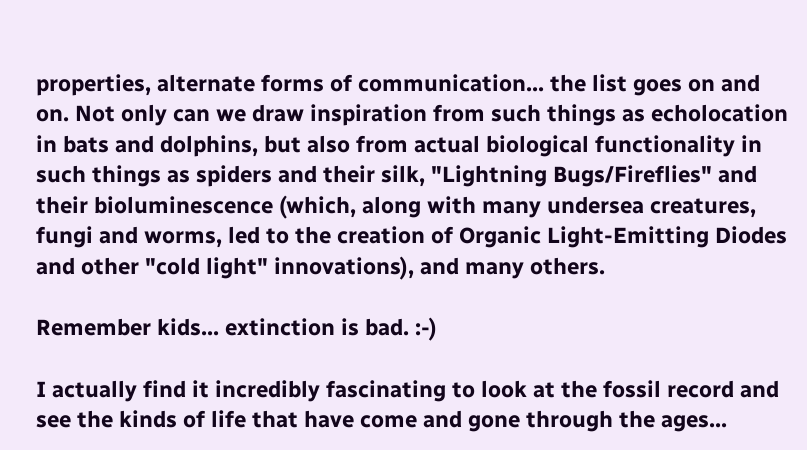properties, alternate forms of communication... the list goes on and on. Not only can we draw inspiration from such things as echolocation in bats and dolphins, but also from actual biological functionality in such things as spiders and their silk, "Lightning Bugs/Fireflies" and their bioluminescence (which, along with many undersea creatures, fungi and worms, led to the creation of Organic Light-Emitting Diodes and other "cold light" innovations), and many others.

Remember kids... extinction is bad. :-)

I actually find it incredibly fascinating to look at the fossil record and see the kinds of life that have come and gone through the ages...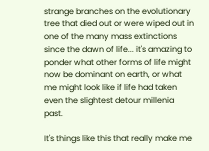strange branches on the evolutionary tree that died out or were wiped out in one of the many mass extinctions since the dawn of life... it's amazing to ponder what other forms of life might now be dominant on earth, or what me might look like if life had taken even the slightest detour millenia past.

It's things like this that really make me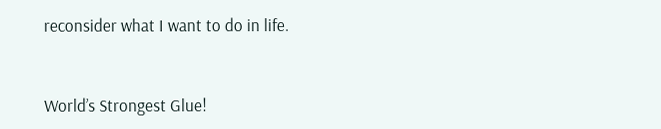reconsider what I want to do in life.


World’s Strongest Glue!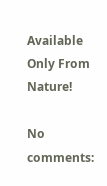Available Only From Nature!

No comments: